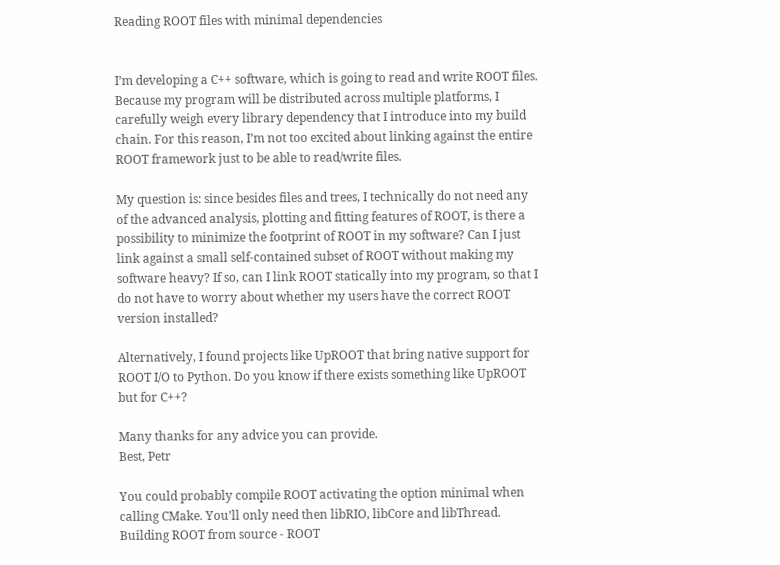Reading ROOT files with minimal dependencies


I’m developing a C++ software, which is going to read and write ROOT files. Because my program will be distributed across multiple platforms, I carefully weigh every library dependency that I introduce into my build chain. For this reason, I’m not too excited about linking against the entire ROOT framework just to be able to read/write files.

My question is: since besides files and trees, I technically do not need any of the advanced analysis, plotting and fitting features of ROOT, is there a possibility to minimize the footprint of ROOT in my software? Can I just link against a small self-contained subset of ROOT without making my software heavy? If so, can I link ROOT statically into my program, so that I do not have to worry about whether my users have the correct ROOT version installed?

Alternatively, I found projects like UpROOT that bring native support for ROOT I/O to Python. Do you know if there exists something like UpROOT but for C++?

Many thanks for any advice you can provide.
Best, Petr

You could probably compile ROOT activating the option minimal when calling CMake. You’ll only need then libRIO, libCore and libThread. Building ROOT from source - ROOT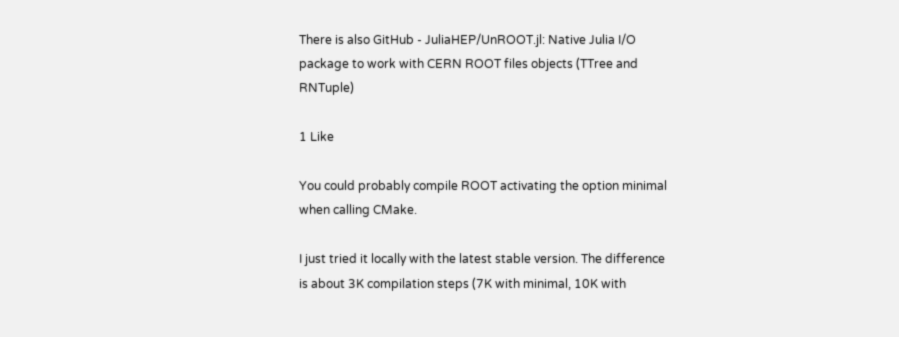There is also GitHub - JuliaHEP/UnROOT.jl: Native Julia I/O package to work with CERN ROOT files objects (TTree and RNTuple)

1 Like

You could probably compile ROOT activating the option minimal when calling CMake.

I just tried it locally with the latest stable version. The difference is about 3K compilation steps (7K with minimal, 10K with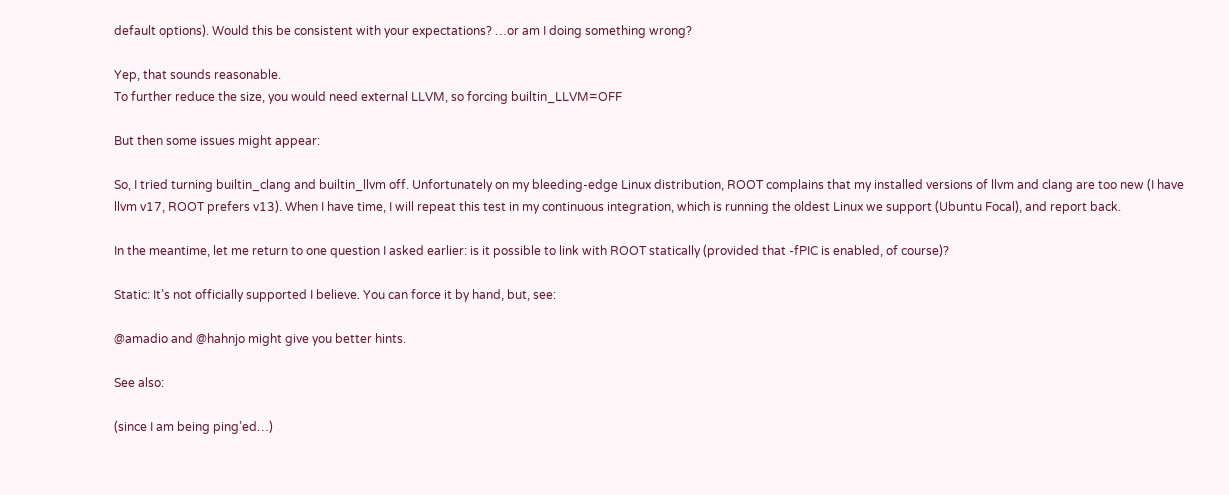default options). Would this be consistent with your expectations? …or am I doing something wrong?

Yep, that sounds reasonable.
To further reduce the size, you would need external LLVM, so forcing builtin_LLVM=OFF

But then some issues might appear:

So, I tried turning builtin_clang and builtin_llvm off. Unfortunately on my bleeding-edge Linux distribution, ROOT complains that my installed versions of llvm and clang are too new (I have llvm v17, ROOT prefers v13). When I have time, I will repeat this test in my continuous integration, which is running the oldest Linux we support (Ubuntu Focal), and report back.

In the meantime, let me return to one question I asked earlier: is it possible to link with ROOT statically (provided that -fPIC is enabled, of course)?

Static: It’s not officially supported I believe. You can force it by hand, but, see:

@amadio and @hahnjo might give you better hints.

See also:

(since I am being ping’ed…)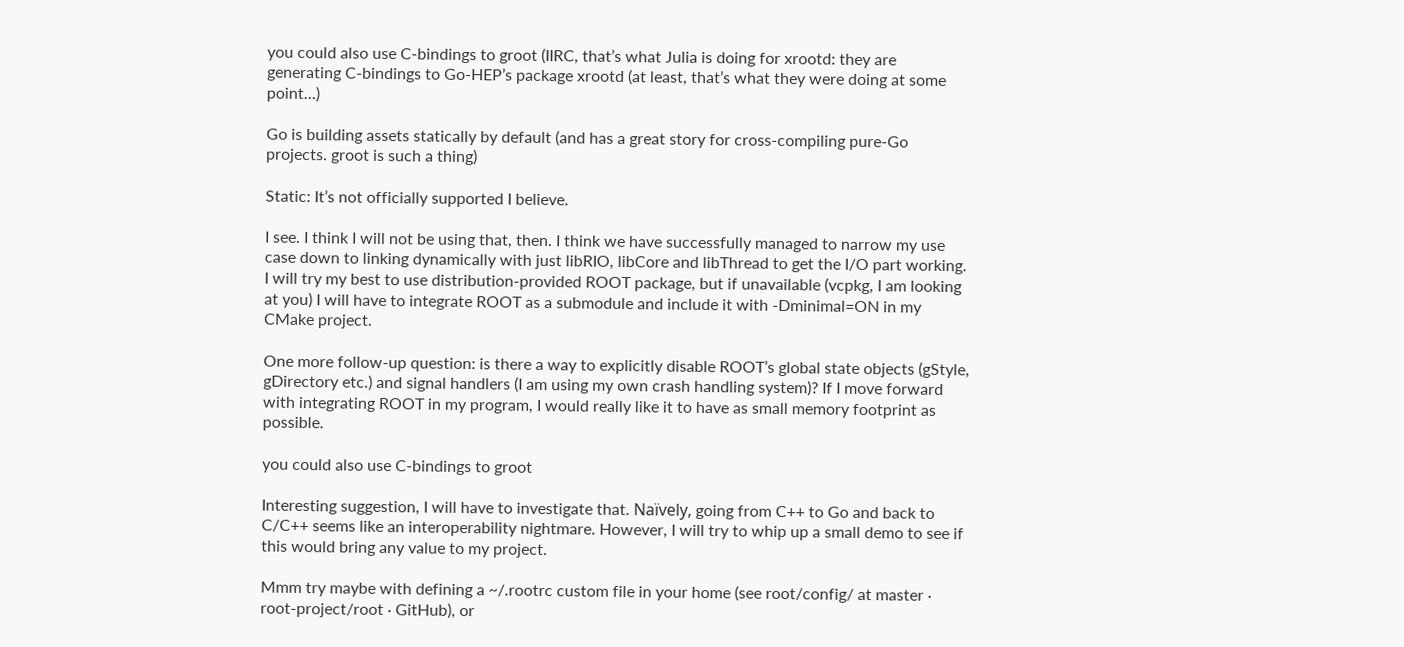you could also use C-bindings to groot (IIRC, that’s what Julia is doing for xrootd: they are generating C-bindings to Go-HEP’s package xrootd (at least, that’s what they were doing at some point…)

Go is building assets statically by default (and has a great story for cross-compiling pure-Go projects. groot is such a thing)

Static: It’s not officially supported I believe.

I see. I think I will not be using that, then. I think we have successfully managed to narrow my use case down to linking dynamically with just libRIO, libCore and libThread to get the I/O part working. I will try my best to use distribution-provided ROOT package, but if unavailable (vcpkg, I am looking at you) I will have to integrate ROOT as a submodule and include it with -Dminimal=ON in my CMake project.

One more follow-up question: is there a way to explicitly disable ROOT’s global state objects (gStyle, gDirectory etc.) and signal handlers (I am using my own crash handling system)? If I move forward with integrating ROOT in my program, I would really like it to have as small memory footprint as possible.

you could also use C-bindings to groot

Interesting suggestion, I will have to investigate that. Naïvely, going from C++ to Go and back to C/C++ seems like an interoperability nightmare. However, I will try to whip up a small demo to see if this would bring any value to my project.

Mmm try maybe with defining a ~/.rootrc custom file in your home (see root/config/ at master · root-project/root · GitHub), or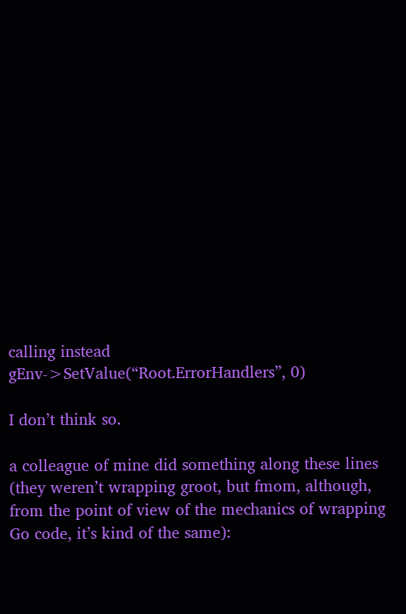calling instead gEnv->SetValue(“Root.ErrorHandlers”, 0)

I don’t think so.

a colleague of mine did something along these lines (they weren’t wrapping groot, but fmom, although, from the point of view of the mechanics of wrapping Go code, it’s kind of the same):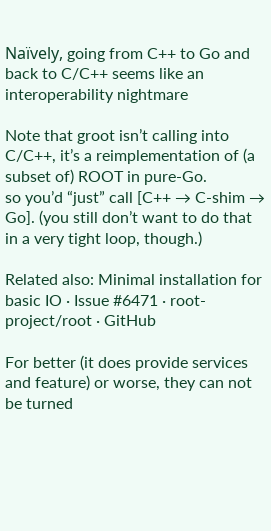Naïvely, going from C++ to Go and back to C/C++ seems like an interoperability nightmare

Note that groot isn’t calling into C/C++, it’s a reimplementation of (a subset of) ROOT in pure-Go.
so you’d “just” call [C++ → C-shim → Go]. (you still don’t want to do that in a very tight loop, though.)

Related also: Minimal installation for basic IO · Issue #6471 · root-project/root · GitHub

For better (it does provide services and feature) or worse, they can not be turned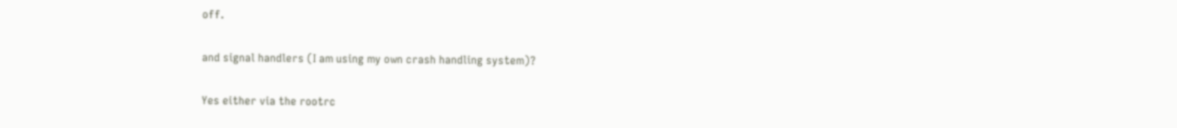off.

and signal handlers (I am using my own crash handling system)?

Yes either via the rootrc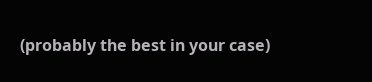(probably the best in your case)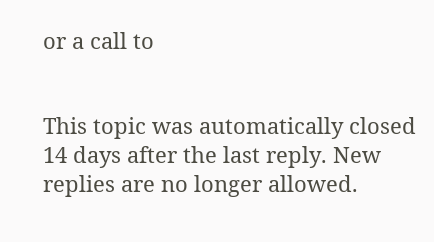or a call to


This topic was automatically closed 14 days after the last reply. New replies are no longer allowed.